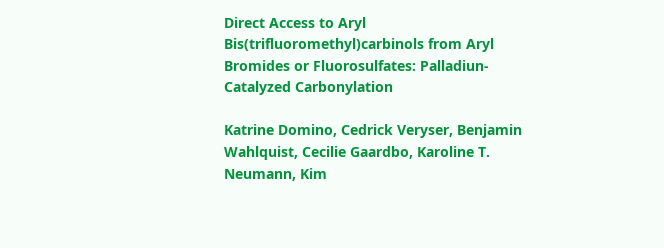Direct Access to Aryl Bis(trifluoromethyl)carbinols from Aryl Bromides or Fluorosulfates: Palladiun-Catalyzed Carbonylation

Katrine Domino, Cedrick Veryser, Benjamin Wahlquist, Cecilie Gaardbo, Karoline T. Neumann, Kim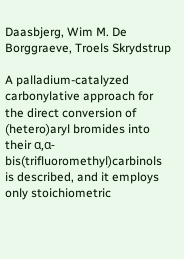Daasbjerg, Wim M. De Borggraeve, Troels Skrydstrup

A palladium‐catalyzed carbonylative approach for the direct conversion of (hetero)aryl bromides into their α,α‐bis(trifluoromethyl)carbinols is described, and it employs only stoichiometric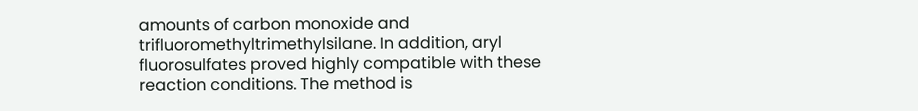amounts of carbon monoxide and trifluoromethyltrimethylsilane. In addition, aryl fluorosulfates proved highly compatible with these reaction conditions. The method is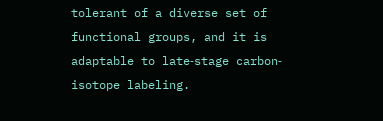tolerant of a diverse set of functional groups, and it is adaptable to late‐stage carbon‐isotope labeling.